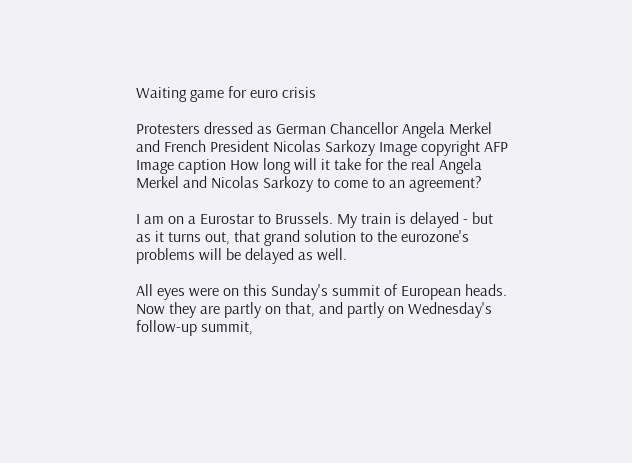Waiting game for euro crisis

Protesters dressed as German Chancellor Angela Merkel and French President Nicolas Sarkozy Image copyright AFP
Image caption How long will it take for the real Angela Merkel and Nicolas Sarkozy to come to an agreement?

I am on a Eurostar to Brussels. My train is delayed - but as it turns out, that grand solution to the eurozone's problems will be delayed as well.

All eyes were on this Sunday's summit of European heads. Now they are partly on that, and partly on Wednesday's follow-up summit,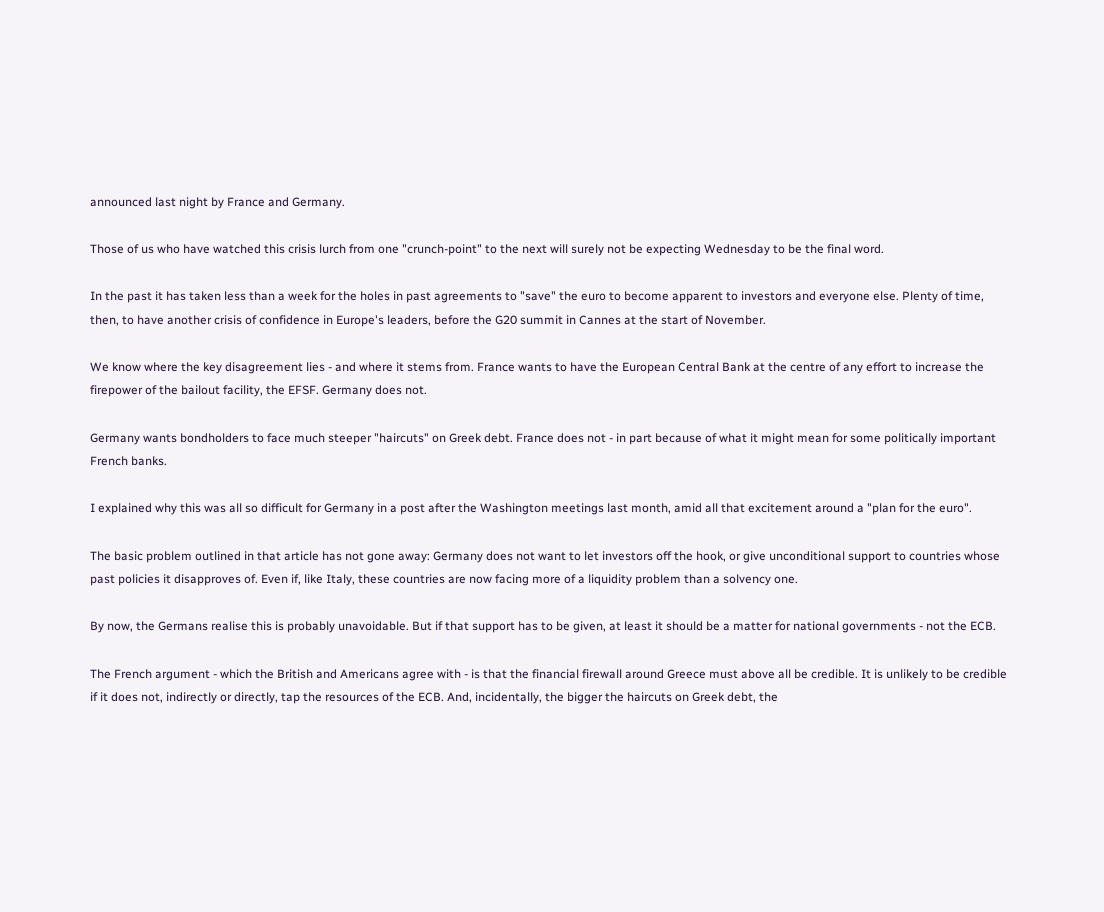announced last night by France and Germany.

Those of us who have watched this crisis lurch from one "crunch-point" to the next will surely not be expecting Wednesday to be the final word.

In the past it has taken less than a week for the holes in past agreements to "save" the euro to become apparent to investors and everyone else. Plenty of time, then, to have another crisis of confidence in Europe's leaders, before the G20 summit in Cannes at the start of November.

We know where the key disagreement lies - and where it stems from. France wants to have the European Central Bank at the centre of any effort to increase the firepower of the bailout facility, the EFSF. Germany does not.

Germany wants bondholders to face much steeper "haircuts" on Greek debt. France does not - in part because of what it might mean for some politically important French banks.

I explained why this was all so difficult for Germany in a post after the Washington meetings last month, amid all that excitement around a "plan for the euro".

The basic problem outlined in that article has not gone away: Germany does not want to let investors off the hook, or give unconditional support to countries whose past policies it disapproves of. Even if, like Italy, these countries are now facing more of a liquidity problem than a solvency one.

By now, the Germans realise this is probably unavoidable. But if that support has to be given, at least it should be a matter for national governments - not the ECB.

The French argument - which the British and Americans agree with - is that the financial firewall around Greece must above all be credible. It is unlikely to be credible if it does not, indirectly or directly, tap the resources of the ECB. And, incidentally, the bigger the haircuts on Greek debt, the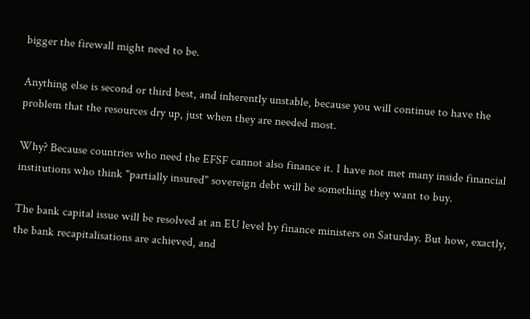bigger the firewall might need to be.

Anything else is second or third best, and inherently unstable, because you will continue to have the problem that the resources dry up, just when they are needed most.

Why? Because countries who need the EFSF cannot also finance it. I have not met many inside financial institutions who think "partially insured" sovereign debt will be something they want to buy.

The bank capital issue will be resolved at an EU level by finance ministers on Saturday. But how, exactly, the bank recapitalisations are achieved, and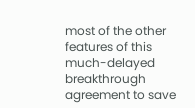most of the other features of this much-delayed breakthrough agreement to save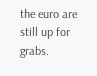the euro are still up for grabs.